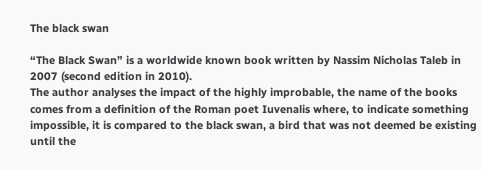The black swan

“The Black Swan” is a worldwide known book written by Nassim Nicholas Taleb in 2007 (second edition in 2010).
The author analyses the impact of the highly improbable, the name of the books comes from a definition of the Roman poet Iuvenalis where, to indicate something impossible, it is compared to the black swan, a bird that was not deemed be existing until the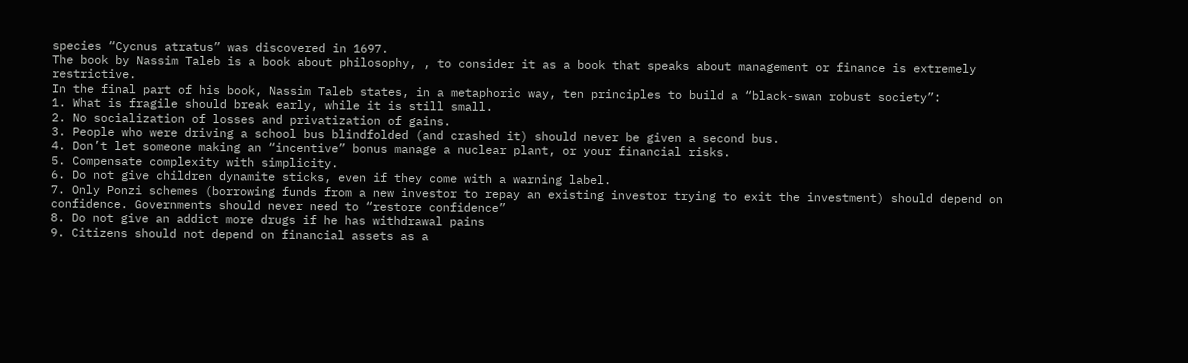species “Cycnus atratus” was discovered in 1697.
The book by Nassim Taleb is a book about philosophy, , to consider it as a book that speaks about management or finance is extremely restrictive.
In the final part of his book, Nassim Taleb states, in a metaphoric way, ten principles to build a “black-swan robust society”:
1. What is fragile should break early, while it is still small.
2. No socialization of losses and privatization of gains.
3. People who were driving a school bus blindfolded (and crashed it) should never be given a second bus.
4. Don’t let someone making an “incentive” bonus manage a nuclear plant, or your financial risks.
5. Compensate complexity with simplicity.
6. Do not give children dynamite sticks, even if they come with a warning label.
7. Only Ponzi schemes (borrowing funds from a new investor to repay an existing investor trying to exit the investment) should depend on confidence. Governments should never need to “restore confidence”
8. Do not give an addict more drugs if he has withdrawal pains
9. Citizens should not depend on financial assets as a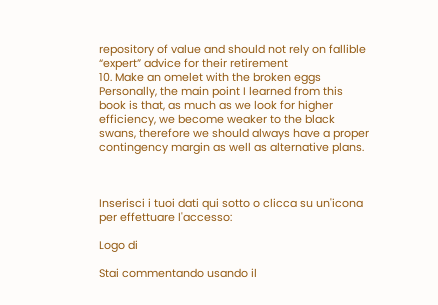repository of value and should not rely on fallible “expert” advice for their retirement
10. Make an omelet with the broken eggs
Personally, the main point I learned from this book is that, as much as we look for higher efficiency, we become weaker to the black swans, therefore we should always have a proper contingency margin as well as alternative plans.



Inserisci i tuoi dati qui sotto o clicca su un'icona per effettuare l'accesso:

Logo di

Stai commentando usando il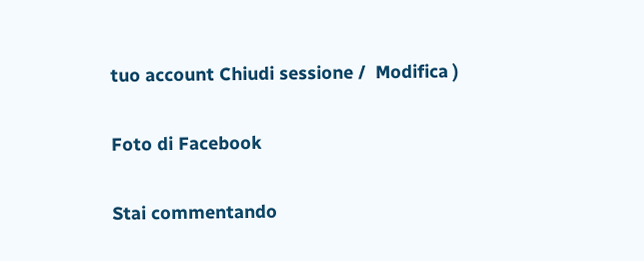tuo account Chiudi sessione /  Modifica )

Foto di Facebook

Stai commentando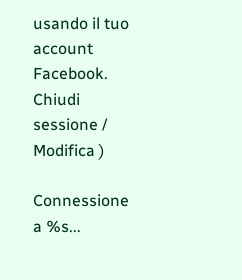usando il tuo account Facebook. Chiudi sessione /  Modifica )

Connessione a %s...